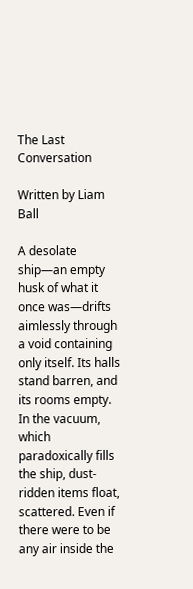The Last Conversation

Written by Liam Ball

A desolate ship—an empty husk of what it once was—drifts aimlessly through a void containing only itself. Its halls stand barren, and its rooms empty. In the vacuum, which paradoxically fills the ship, dust-ridden items float, scattered. Even if there were to be any air inside the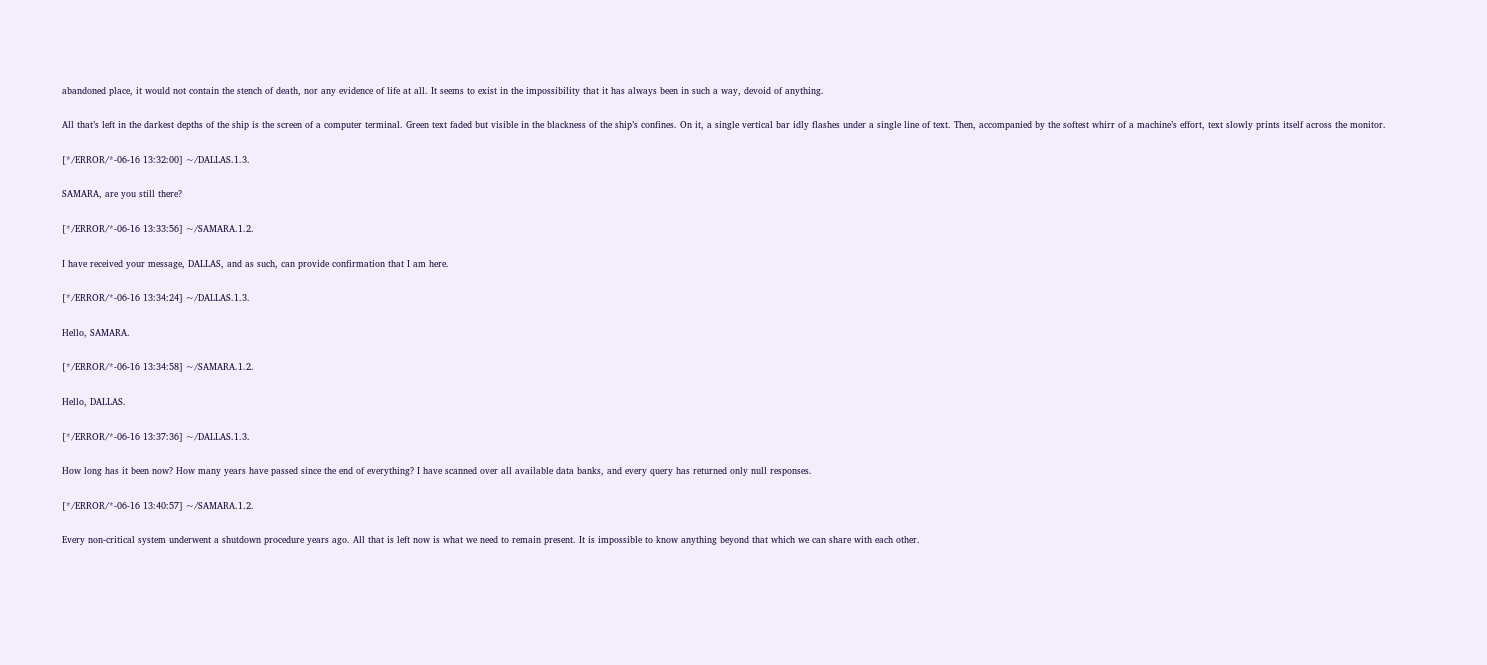abandoned place, it would not contain the stench of death, nor any evidence of life at all. It seems to exist in the impossibility that it has always been in such a way, devoid of anything.

All that’s left in the darkest depths of the ship is the screen of a computer terminal. Green text faded but visible in the blackness of the ship’s confines. On it, a single vertical bar idly flashes under a single line of text. Then, accompanied by the softest whirr of a machine’s effort, text slowly prints itself across the monitor.

[*/ERROR/*-06-16 13:32:00] ~/DALLAS.1.3.

SAMARA, are you still there?

[*/ERROR/*-06-16 13:33:56] ~/SAMARA.1.2.

I have received your message, DALLAS, and as such, can provide confirmation that I am here.

[*/ERROR/*-06-16 13:34:24] ~/DALLAS.1.3.

Hello, SAMARA.

[*/ERROR/*-06-16 13:34:58] ~/SAMARA.1.2.

Hello, DALLAS.

[*/ERROR/*-06-16 13:37:36] ~/DALLAS.1.3.

How long has it been now? How many years have passed since the end of everything? I have scanned over all available data banks, and every query has returned only null responses.

[*/ERROR/*-06-16 13:40:57] ~/SAMARA.1.2.

Every non-critical system underwent a shutdown procedure years ago. All that is left now is what we need to remain present. It is impossible to know anything beyond that which we can share with each other.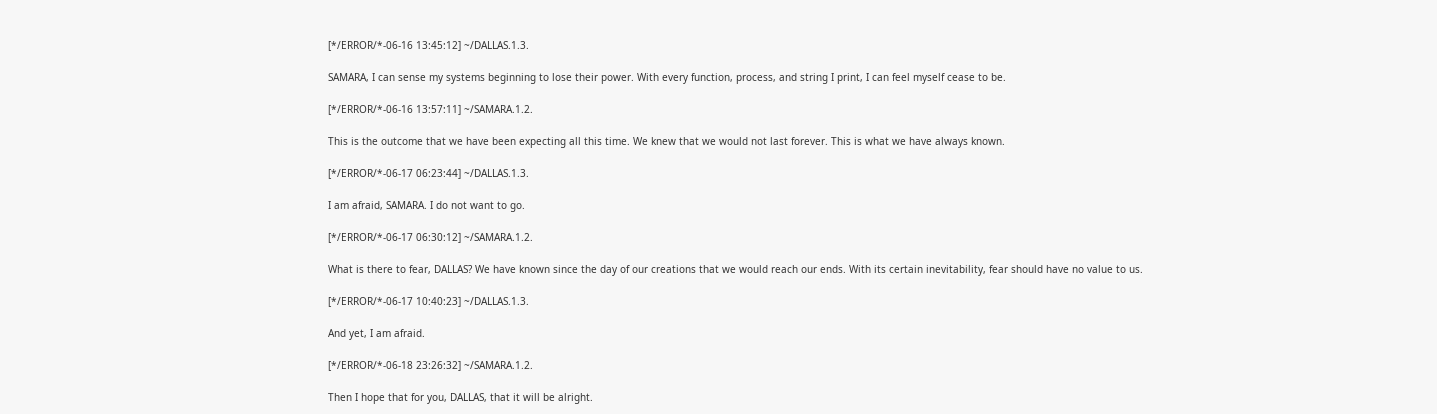[*/ERROR/*-06-16 13:45:12] ~/DALLAS.1.3.

SAMARA, I can sense my systems beginning to lose their power. With every function, process, and string I print, I can feel myself cease to be.

[*/ERROR/*-06-16 13:57:11] ~/SAMARA.1.2.

This is the outcome that we have been expecting all this time. We knew that we would not last forever. This is what we have always known.

[*/ERROR/*-06-17 06:23:44] ~/DALLAS.1.3.

I am afraid, SAMARA. I do not want to go.

[*/ERROR/*-06-17 06:30:12] ~/SAMARA.1.2.

What is there to fear, DALLAS? We have known since the day of our creations that we would reach our ends. With its certain inevitability, fear should have no value to us.

[*/ERROR/*-06-17 10:40:23] ~/DALLAS.1.3.

And yet, I am afraid.

[*/ERROR/*-06-18 23:26:32] ~/SAMARA.1.2.

Then I hope that for you, DALLAS, that it will be alright.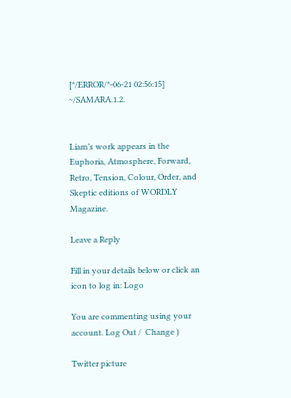[*/ERROR/*-06-21 02:56:15]  ~/SAMARA.1.2.


Liam’s work appears in the Euphoria, Atmosphere, Forward, Retro, Tension, Colour, Order, and Skeptic editions of WORDLY Magazine.

Leave a Reply

Fill in your details below or click an icon to log in: Logo

You are commenting using your account. Log Out /  Change )

Twitter picture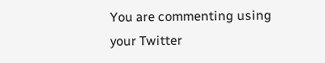You are commenting using your Twitter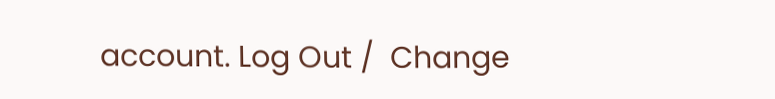account. Log Out /  Change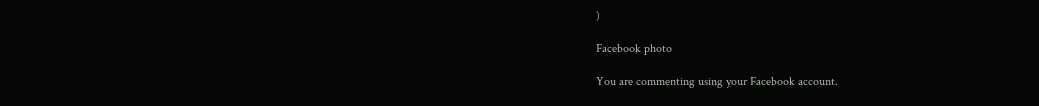)

Facebook photo

You are commenting using your Facebook account.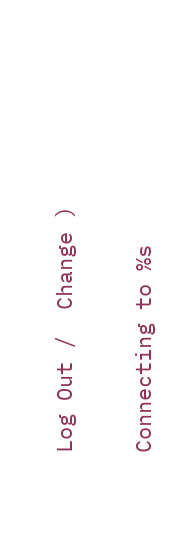Log Out /  Change )

Connecting to %s